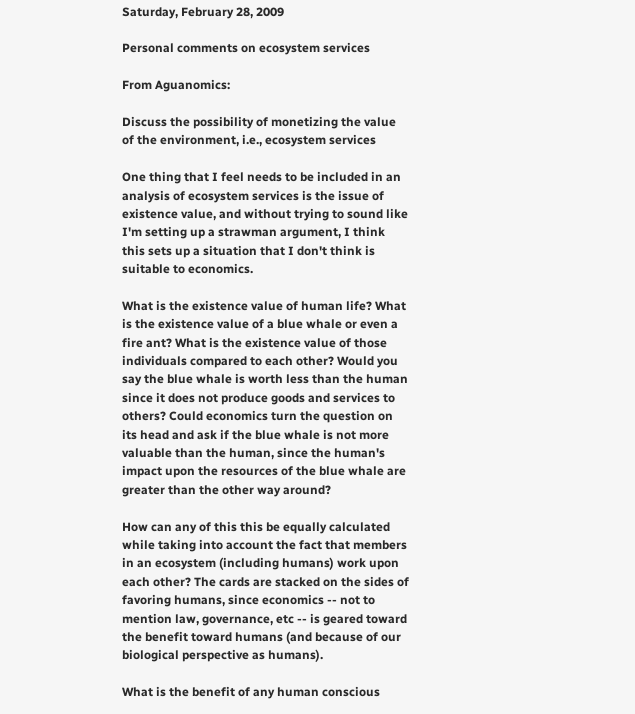Saturday, February 28, 2009

Personal comments on ecosystem services

From Aguanomics:

Discuss the possibility of monetizing the value of the environment, i.e., ecosystem services

One thing that I feel needs to be included in an analysis of ecosystem services is the issue of existence value, and without trying to sound like I'm setting up a strawman argument, I think this sets up a situation that I don't think is suitable to economics.

What is the existence value of human life? What is the existence value of a blue whale or even a fire ant? What is the existence value of those individuals compared to each other? Would you say the blue whale is worth less than the human since it does not produce goods and services to others? Could economics turn the question on its head and ask if the blue whale is not more valuable than the human, since the human's impact upon the resources of the blue whale are greater than the other way around?

How can any of this this be equally calculated while taking into account the fact that members in an ecosystem (including humans) work upon each other? The cards are stacked on the sides of favoring humans, since economics -- not to mention law, governance, etc -- is geared toward the benefit toward humans (and because of our biological perspective as humans).

What is the benefit of any human conscious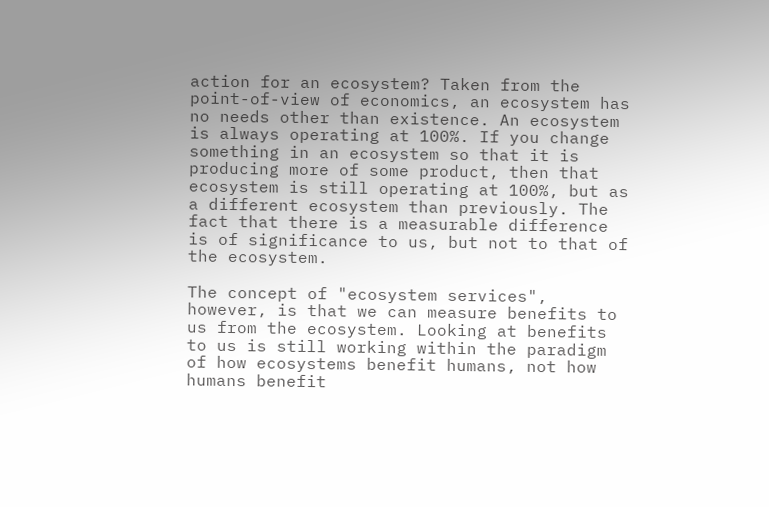action for an ecosystem? Taken from the point-of-view of economics, an ecosystem has no needs other than existence. An ecosystem is always operating at 100%. If you change something in an ecosystem so that it is producing more of some product, then that ecosystem is still operating at 100%, but as a different ecosystem than previously. The fact that there is a measurable difference is of significance to us, but not to that of the ecosystem.

The concept of "ecosystem services", however, is that we can measure benefits to us from the ecosystem. Looking at benefits to us is still working within the paradigm of how ecosystems benefit humans, not how humans benefit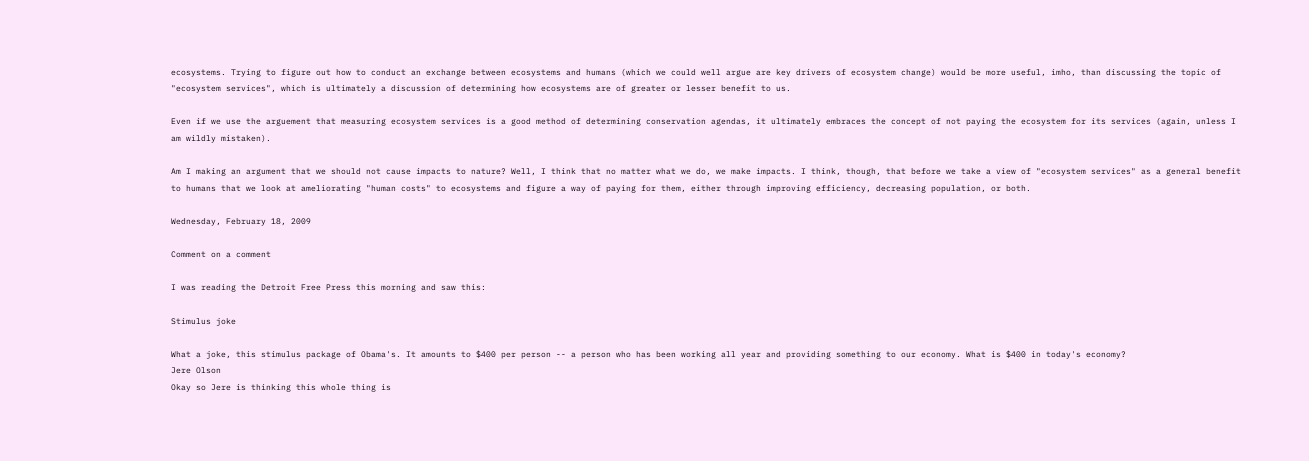ecosystems. Trying to figure out how to conduct an exchange between ecosystems and humans (which we could well argue are key drivers of ecosystem change) would be more useful, imho, than discussing the topic of "ecosystem services", which is ultimately a discussion of determining how ecosystems are of greater or lesser benefit to us.

Even if we use the arguement that measuring ecosystem services is a good method of determining conservation agendas, it ultimately embraces the concept of not paying the ecosystem for its services (again, unless I am wildly mistaken).

Am I making an argument that we should not cause impacts to nature? Well, I think that no matter what we do, we make impacts. I think, though, that before we take a view of "ecosystem services" as a general benefit to humans that we look at ameliorating "human costs" to ecosystems and figure a way of paying for them, either through improving efficiency, decreasing population, or both.

Wednesday, February 18, 2009

Comment on a comment

I was reading the Detroit Free Press this morning and saw this:

Stimulus joke

What a joke, this stimulus package of Obama's. It amounts to $400 per person -- a person who has been working all year and providing something to our economy. What is $400 in today's economy?
Jere Olson
Okay so Jere is thinking this whole thing is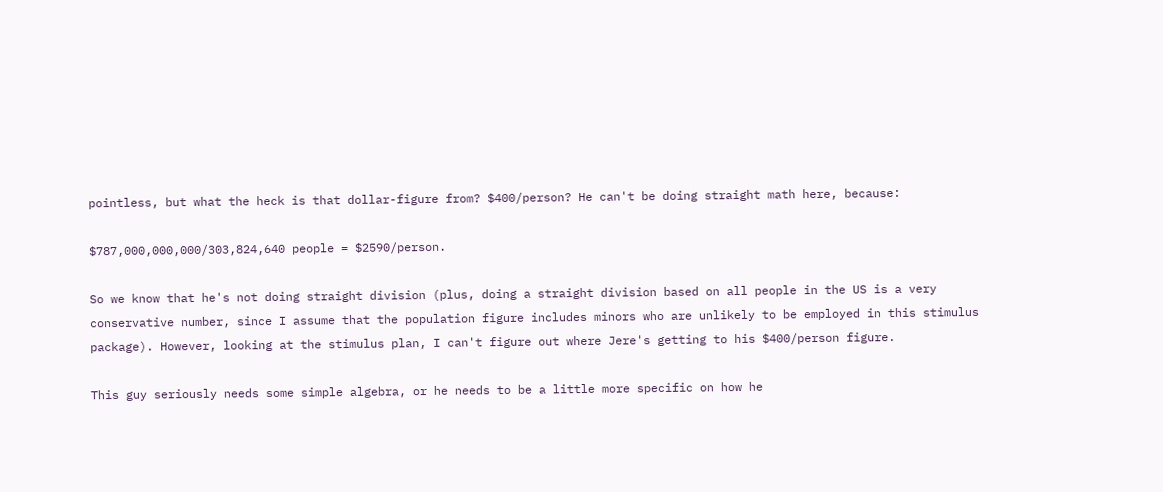pointless, but what the heck is that dollar-figure from? $400/person? He can't be doing straight math here, because:

$787,000,000,000/303,824,640 people = $2590/person.

So we know that he's not doing straight division (plus, doing a straight division based on all people in the US is a very conservative number, since I assume that the population figure includes minors who are unlikely to be employed in this stimulus package). However, looking at the stimulus plan, I can't figure out where Jere's getting to his $400/person figure.

This guy seriously needs some simple algebra, or he needs to be a little more specific on how he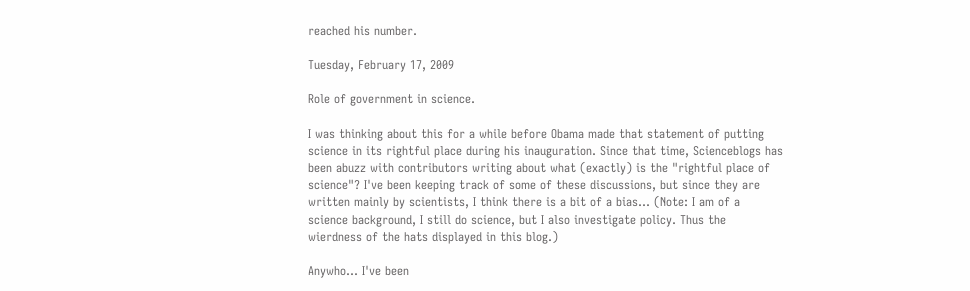reached his number.

Tuesday, February 17, 2009

Role of government in science.

I was thinking about this for a while before Obama made that statement of putting science in its rightful place during his inauguration. Since that time, Scienceblogs has been abuzz with contributors writing about what (exactly) is the "rightful place of science"? I've been keeping track of some of these discussions, but since they are written mainly by scientists, I think there is a bit of a bias... (Note: I am of a science background, I still do science, but I also investigate policy. Thus the wierdness of the hats displayed in this blog.)

Anywho... I've been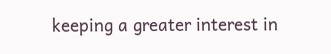keeping a greater interest in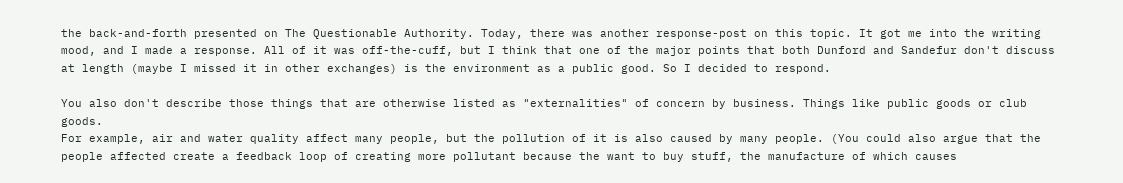the back-and-forth presented on The Questionable Authority. Today, there was another response-post on this topic. It got me into the writing mood, and I made a response. All of it was off-the-cuff, but I think that one of the major points that both Dunford and Sandefur don't discuss at length (maybe I missed it in other exchanges) is the environment as a public good. So I decided to respond.

You also don't describe those things that are otherwise listed as "externalities" of concern by business. Things like public goods or club goods.
For example, air and water quality affect many people, but the pollution of it is also caused by many people. (You could also argue that the people affected create a feedback loop of creating more pollutant because the want to buy stuff, the manufacture of which causes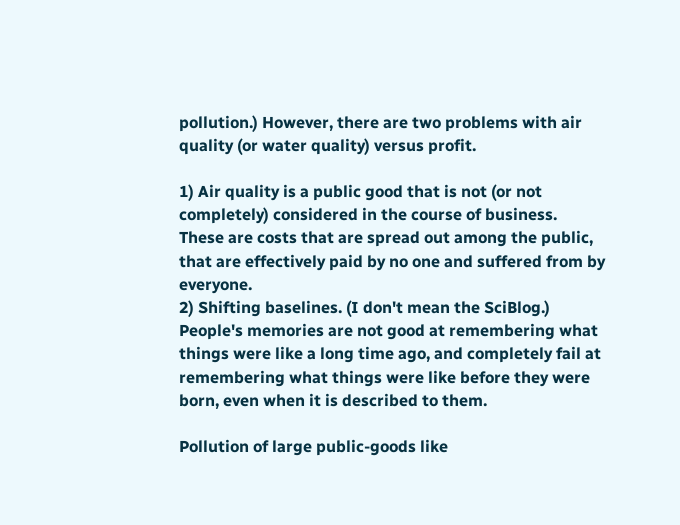pollution.) However, there are two problems with air quality (or water quality) versus profit.

1) Air quality is a public good that is not (or not completely) considered in the course of business. These are costs that are spread out among the public, that are effectively paid by no one and suffered from by everyone.
2) Shifting baselines. (I don't mean the SciBlog.) People's memories are not good at remembering what things were like a long time ago, and completely fail at remembering what things were like before they were born, even when it is described to them.

Pollution of large public-goods like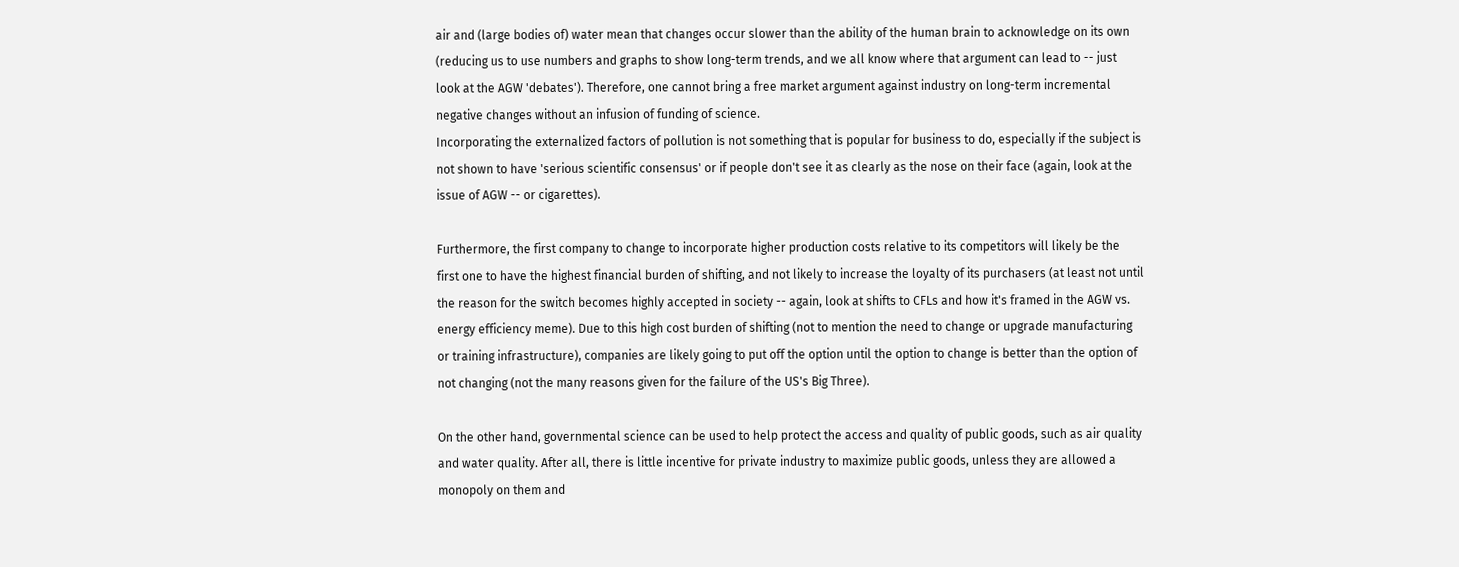air and (large bodies of) water mean that changes occur slower than the ability of the human brain to acknowledge on its own (reducing us to use numbers and graphs to show long-term trends, and we all know where that argument can lead to -- just look at the AGW 'debates'). Therefore, one cannot bring a free market argument against industry on long-term incremental negative changes without an infusion of funding of science.
Incorporating the externalized factors of pollution is not something that is popular for business to do, especially if the subject is not shown to have 'serious scientific consensus' or if people don't see it as clearly as the nose on their face (again, look at the issue of AGW -- or cigarettes).

Furthermore, the first company to change to incorporate higher production costs relative to its competitors will likely be the first one to have the highest financial burden of shifting, and not likely to increase the loyalty of its purchasers (at least not until the reason for the switch becomes highly accepted in society -- again, look at shifts to CFLs and how it's framed in the AGW vs. energy efficiency meme). Due to this high cost burden of shifting (not to mention the need to change or upgrade manufacturing or training infrastructure), companies are likely going to put off the option until the option to change is better than the option of not changing (not the many reasons given for the failure of the US's Big Three).

On the other hand, governmental science can be used to help protect the access and quality of public goods, such as air quality and water quality. After all, there is little incentive for private industry to maximize public goods, unless they are allowed a monopoly on them and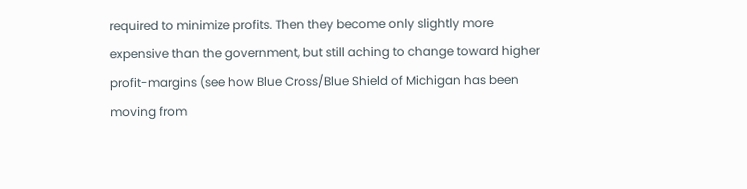required to minimize profits. Then they become only slightly more expensive than the government, but still aching to change toward higher profit-margins (see how Blue Cross/Blue Shield of Michigan has been moving from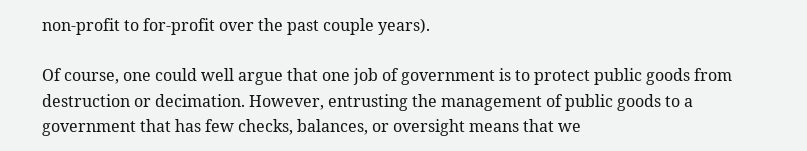non-profit to for-profit over the past couple years).

Of course, one could well argue that one job of government is to protect public goods from destruction or decimation. However, entrusting the management of public goods to a government that has few checks, balances, or oversight means that we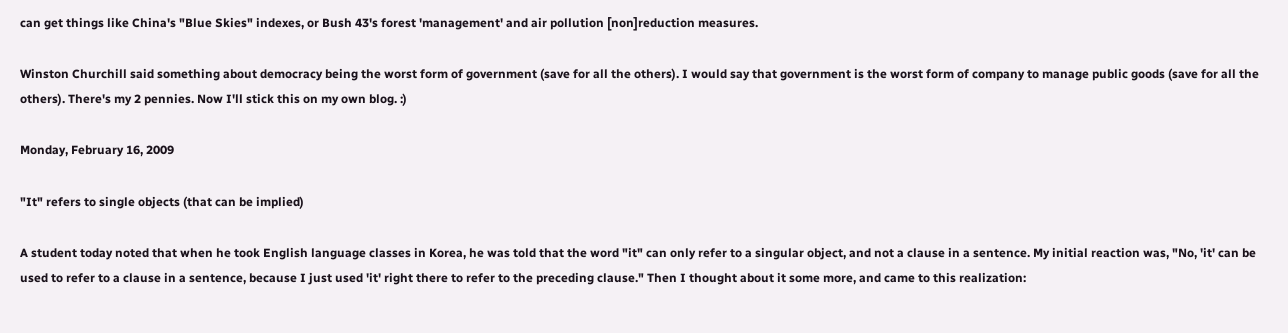can get things like China's "Blue Skies" indexes, or Bush 43's forest 'management' and air pollution [non]reduction measures.

Winston Churchill said something about democracy being the worst form of government (save for all the others). I would say that government is the worst form of company to manage public goods (save for all the others). There's my 2 pennies. Now I'll stick this on my own blog. :)

Monday, February 16, 2009

"It" refers to single objects (that can be implied)

A student today noted that when he took English language classes in Korea, he was told that the word "it" can only refer to a singular object, and not a clause in a sentence. My initial reaction was, "No, 'it' can be used to refer to a clause in a sentence, because I just used 'it' right there to refer to the preceding clause." Then I thought about it some more, and came to this realization: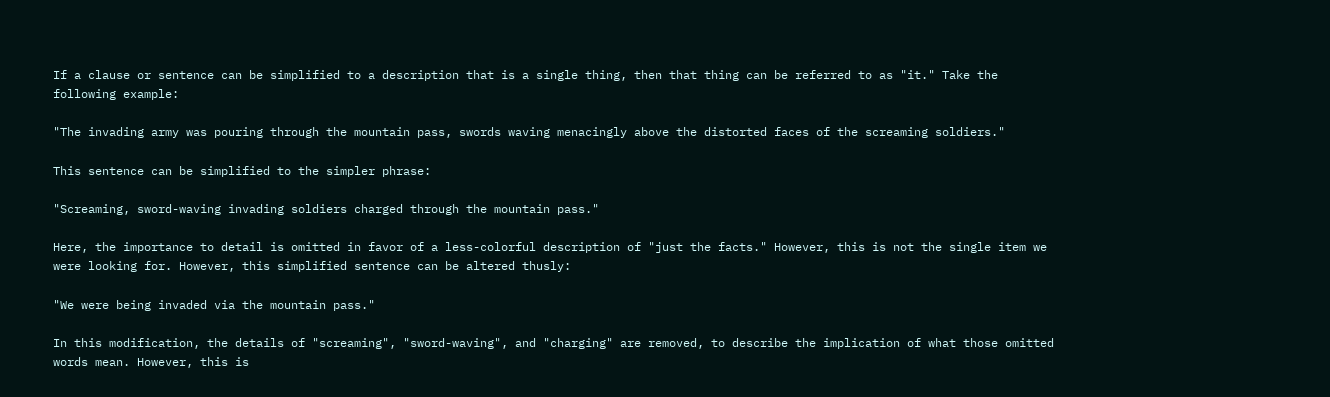If a clause or sentence can be simplified to a description that is a single thing, then that thing can be referred to as "it." Take the following example:

"The invading army was pouring through the mountain pass, swords waving menacingly above the distorted faces of the screaming soldiers."

This sentence can be simplified to the simpler phrase:

"Screaming, sword-waving invading soldiers charged through the mountain pass."

Here, the importance to detail is omitted in favor of a less-colorful description of "just the facts." However, this is not the single item we were looking for. However, this simplified sentence can be altered thusly:

"We were being invaded via the mountain pass."

In this modification, the details of "screaming", "sword-waving", and "charging" are removed, to describe the implication of what those omitted words mean. However, this is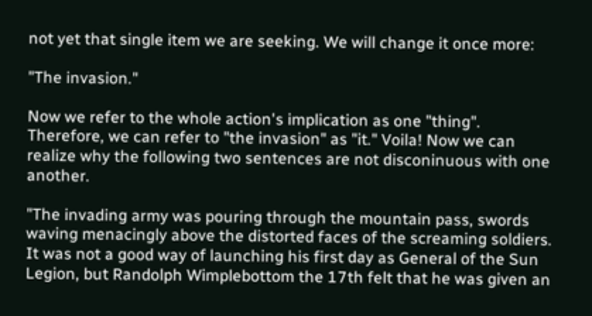not yet that single item we are seeking. We will change it once more:

"The invasion."

Now we refer to the whole action's implication as one "thing". Therefore, we can refer to "the invasion" as "it." Voila! Now we can realize why the following two sentences are not disconinuous with one another.

"The invading army was pouring through the mountain pass, swords waving menacingly above the distorted faces of the screaming soldiers. It was not a good way of launching his first day as General of the Sun Legion, but Randolph Wimplebottom the 17th felt that he was given an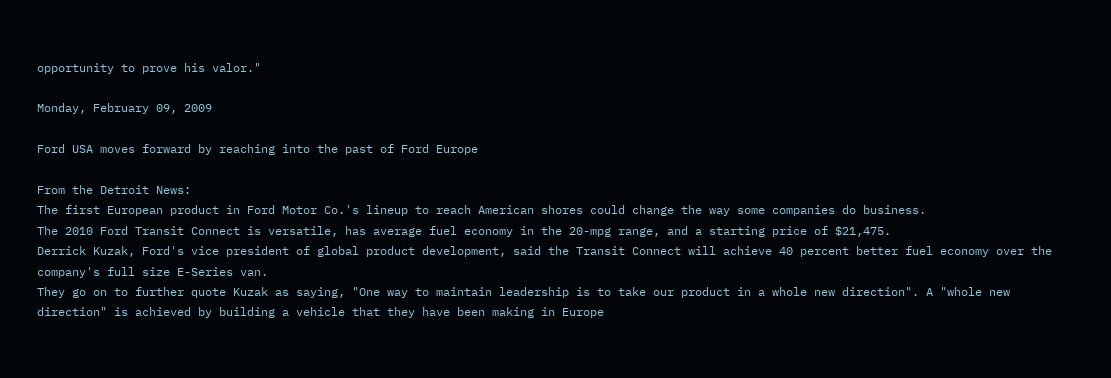opportunity to prove his valor."

Monday, February 09, 2009

Ford USA moves forward by reaching into the past of Ford Europe

From the Detroit News:
The first European product in Ford Motor Co.'s lineup to reach American shores could change the way some companies do business.
The 2010 Ford Transit Connect is versatile, has average fuel economy in the 20-mpg range, and a starting price of $21,475.
Derrick Kuzak, Ford's vice president of global product development, said the Transit Connect will achieve 40 percent better fuel economy over the company's full size E-Series van.
They go on to further quote Kuzak as saying, "One way to maintain leadership is to take our product in a whole new direction". A "whole new direction" is achieved by building a vehicle that they have been making in Europe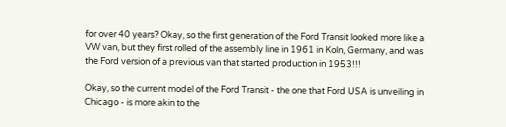for over 40 years? Okay, so the first generation of the Ford Transit looked more like a VW van, but they first rolled of the assembly line in 1961 in Koln, Germany, and was the Ford version of a previous van that started production in 1953!!!

Okay, so the current model of the Ford Transit - the one that Ford USA is unveiling in Chicago - is more akin to the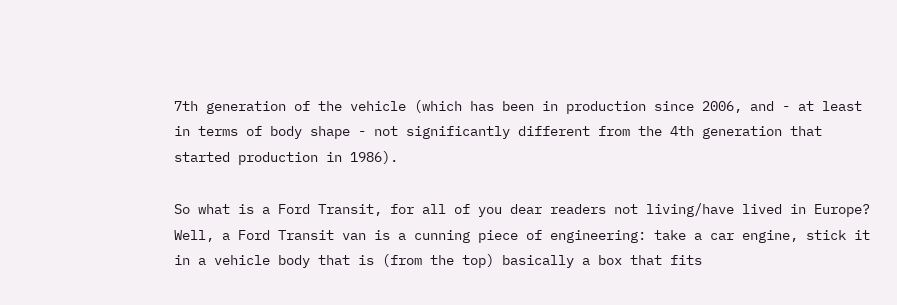7th generation of the vehicle (which has been in production since 2006, and - at least in terms of body shape - not significantly different from the 4th generation that started production in 1986).

So what is a Ford Transit, for all of you dear readers not living/have lived in Europe? Well, a Ford Transit van is a cunning piece of engineering: take a car engine, stick it in a vehicle body that is (from the top) basically a box that fits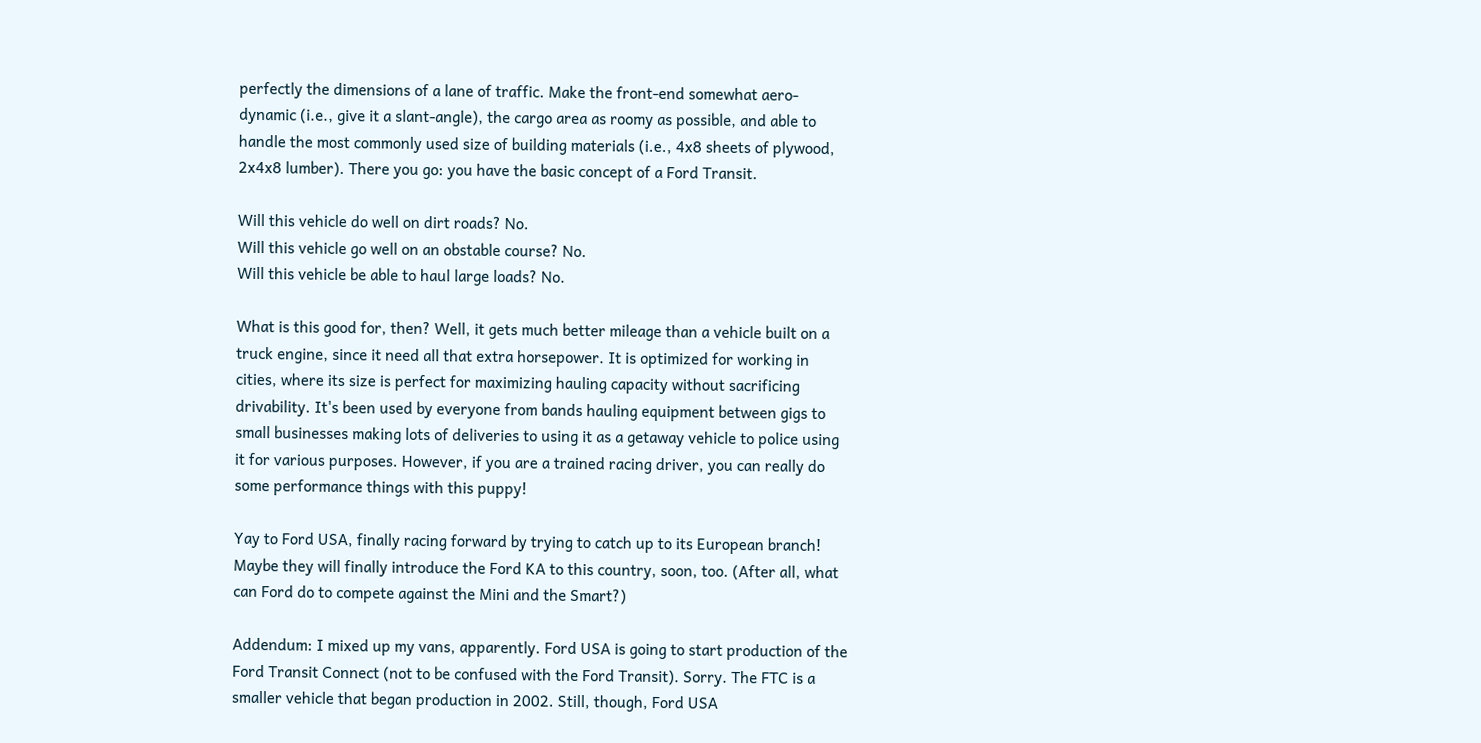perfectly the dimensions of a lane of traffic. Make the front-end somewhat aero-dynamic (i.e., give it a slant-angle), the cargo area as roomy as possible, and able to handle the most commonly used size of building materials (i.e., 4x8 sheets of plywood, 2x4x8 lumber). There you go: you have the basic concept of a Ford Transit.

Will this vehicle do well on dirt roads? No.
Will this vehicle go well on an obstable course? No.
Will this vehicle be able to haul large loads? No.

What is this good for, then? Well, it gets much better mileage than a vehicle built on a truck engine, since it need all that extra horsepower. It is optimized for working in cities, where its size is perfect for maximizing hauling capacity without sacrificing drivability. It's been used by everyone from bands hauling equipment between gigs to small businesses making lots of deliveries to using it as a getaway vehicle to police using it for various purposes. However, if you are a trained racing driver, you can really do some performance things with this puppy!

Yay to Ford USA, finally racing forward by trying to catch up to its European branch! Maybe they will finally introduce the Ford KA to this country, soon, too. (After all, what can Ford do to compete against the Mini and the Smart?)

Addendum: I mixed up my vans, apparently. Ford USA is going to start production of the Ford Transit Connect (not to be confused with the Ford Transit). Sorry. The FTC is a smaller vehicle that began production in 2002. Still, though, Ford USA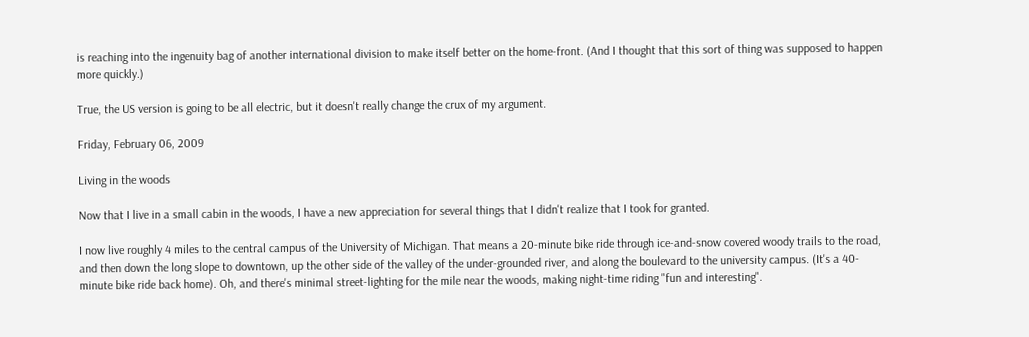is reaching into the ingenuity bag of another international division to make itself better on the home-front. (And I thought that this sort of thing was supposed to happen more quickly.)

True, the US version is going to be all electric, but it doesn't really change the crux of my argument.

Friday, February 06, 2009

Living in the woods

Now that I live in a small cabin in the woods, I have a new appreciation for several things that I didn't realize that I took for granted.

I now live roughly 4 miles to the central campus of the University of Michigan. That means a 20-minute bike ride through ice-and-snow covered woody trails to the road, and then down the long slope to downtown, up the other side of the valley of the under-grounded river, and along the boulevard to the university campus. (It's a 40-minute bike ride back home). Oh, and there's minimal street-lighting for the mile near the woods, making night-time riding "fun and interesting".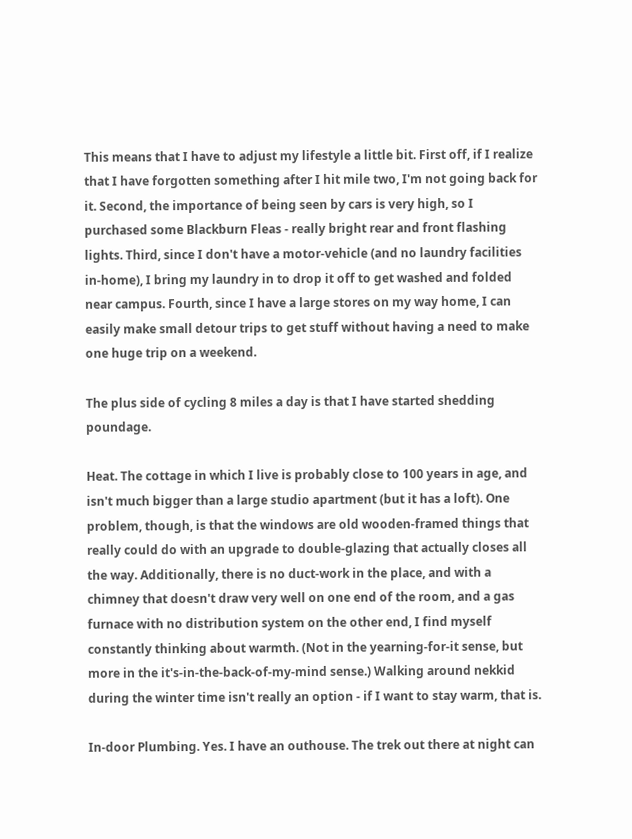This means that I have to adjust my lifestyle a little bit. First off, if I realize that I have forgotten something after I hit mile two, I'm not going back for it. Second, the importance of being seen by cars is very high, so I purchased some Blackburn Fleas - really bright rear and front flashing lights. Third, since I don't have a motor-vehicle (and no laundry facilities in-home), I bring my laundry in to drop it off to get washed and folded near campus. Fourth, since I have a large stores on my way home, I can easily make small detour trips to get stuff without having a need to make one huge trip on a weekend.

The plus side of cycling 8 miles a day is that I have started shedding poundage.

Heat. The cottage in which I live is probably close to 100 years in age, and isn't much bigger than a large studio apartment (but it has a loft). One problem, though, is that the windows are old wooden-framed things that really could do with an upgrade to double-glazing that actually closes all the way. Additionally, there is no duct-work in the place, and with a chimney that doesn't draw very well on one end of the room, and a gas furnace with no distribution system on the other end, I find myself constantly thinking about warmth. (Not in the yearning-for-it sense, but more in the it's-in-the-back-of-my-mind sense.) Walking around nekkid during the winter time isn't really an option - if I want to stay warm, that is.

In-door Plumbing. Yes. I have an outhouse. The trek out there at night can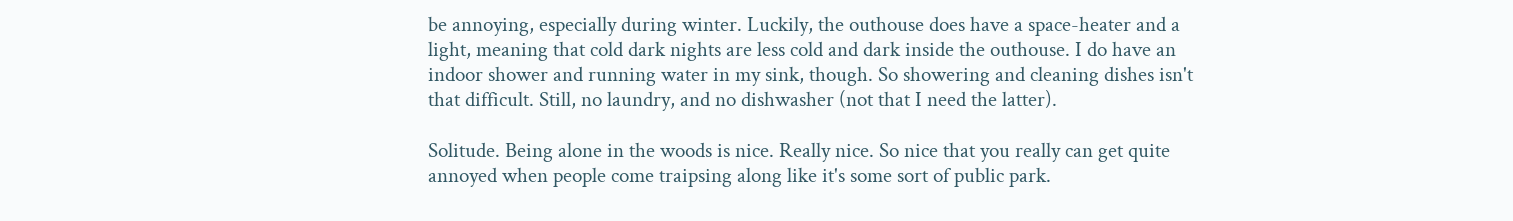be annoying, especially during winter. Luckily, the outhouse does have a space-heater and a light, meaning that cold dark nights are less cold and dark inside the outhouse. I do have an indoor shower and running water in my sink, though. So showering and cleaning dishes isn't that difficult. Still, no laundry, and no dishwasher (not that I need the latter).

Solitude. Being alone in the woods is nice. Really nice. So nice that you really can get quite annoyed when people come traipsing along like it's some sort of public park.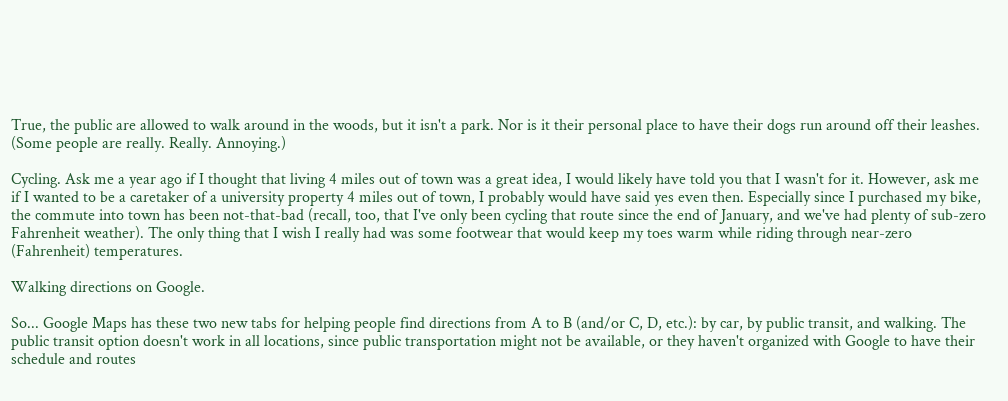True, the public are allowed to walk around in the woods, but it isn't a park. Nor is it their personal place to have their dogs run around off their leashes. (Some people are really. Really. Annoying.)

Cycling. Ask me a year ago if I thought that living 4 miles out of town was a great idea, I would likely have told you that I wasn't for it. However, ask me if I wanted to be a caretaker of a university property 4 miles out of town, I probably would have said yes even then. Especially since I purchased my bike, the commute into town has been not-that-bad (recall, too, that I've only been cycling that route since the end of January, and we've had plenty of sub-zero Fahrenheit weather). The only thing that I wish I really had was some footwear that would keep my toes warm while riding through near-zero (Fahrenheit) temperatures.

Walking directions on Google.

So... Google Maps has these two new tabs for helping people find directions from A to B (and/or C, D, etc.): by car, by public transit, and walking. The public transit option doesn't work in all locations, since public transportation might not be available, or they haven't organized with Google to have their schedule and routes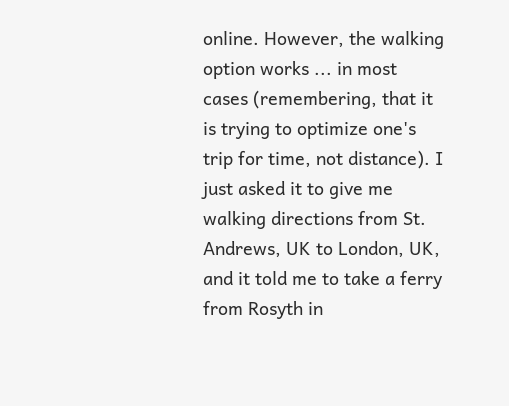online. However, the walking option works ... in most cases (remembering, that it is trying to optimize one's trip for time, not distance). I just asked it to give me walking directions from St. Andrews, UK to London, UK, and it told me to take a ferry from Rosyth in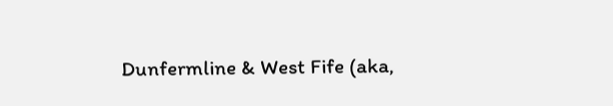Dunfermline & West Fife (aka,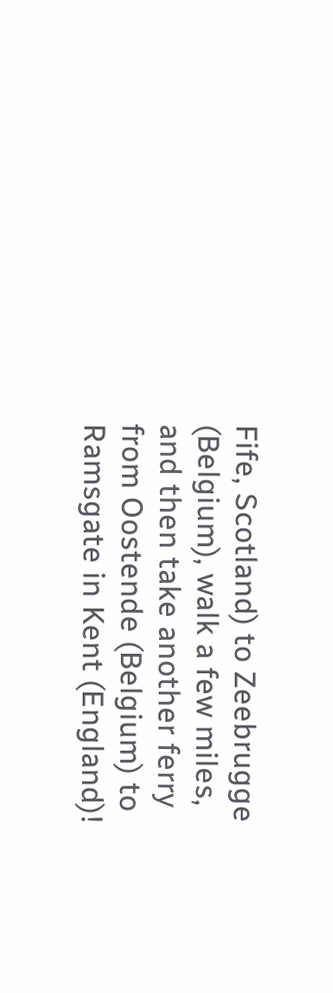Fife, Scotland) to Zeebrugge (Belgium), walk a few miles, and then take another ferry from Oostende (Belgium) to Ramsgate in Kent (England)!